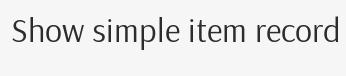Show simple item record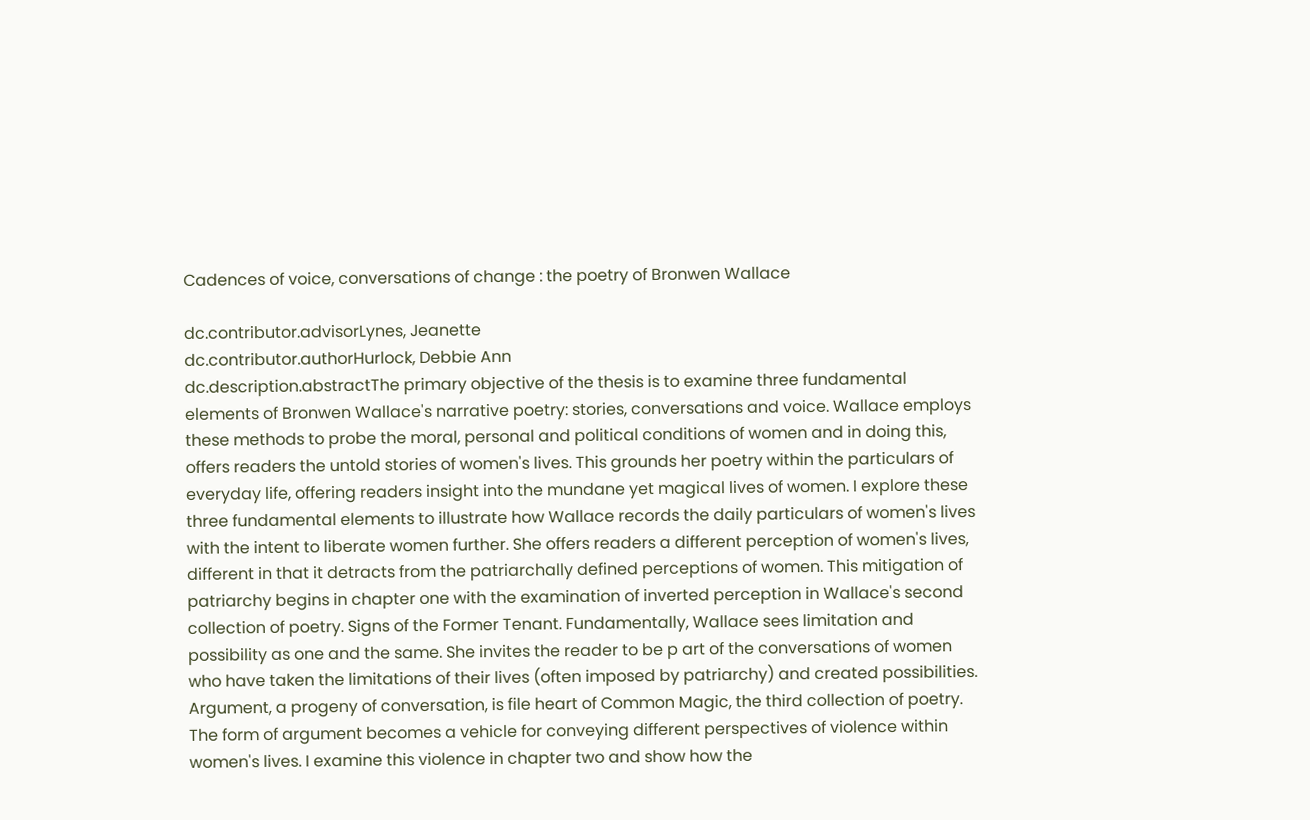Cadences of voice, conversations of change : the poetry of Bronwen Wallace

dc.contributor.advisorLynes, Jeanette
dc.contributor.authorHurlock, Debbie Ann
dc.description.abstractThe primary objective of the thesis is to examine three fundamental elements of Bronwen Wallace's narrative poetry: stories, conversations and voice. Wallace employs these methods to probe the moral, personal and political conditions of women and in doing this, offers readers the untold stories of women's lives. This grounds her poetry within the particulars of everyday life, offering readers insight into the mundane yet magical lives of women. I explore these three fundamental elements to illustrate how Wallace records the daily particulars of women's lives with the intent to liberate women further. She offers readers a different perception of women's lives, different in that it detracts from the patriarchally defined perceptions of women. This mitigation of patriarchy begins in chapter one with the examination of inverted perception in Wallace's second collection of poetry. Signs of the Former Tenant. Fundamentally, Wallace sees limitation and possibility as one and the same. She invites the reader to be p art of the conversations of women who have taken the limitations of their lives (often imposed by patriarchy) and created possibilities. Argument, a progeny of conversation, is file heart of Common Magic, the third collection of poetry. The form of argument becomes a vehicle for conveying different perspectives of violence within women's lives. I examine this violence in chapter two and show how the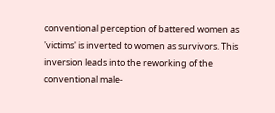conventional perception of battered women as 'victims' is inverted to women as survivors. This inversion leads into the reworking of the conventional male-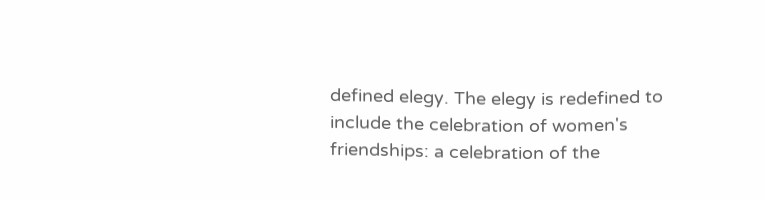defined elegy. The elegy is redefined to include the celebration of women's friendships: a celebration of the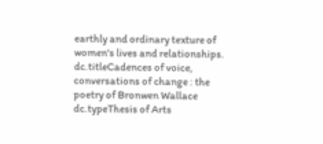earthly and ordinary texture of women's lives and relationships.
dc.titleCadences of voice, conversations of change : the poetry of Bronwen Wallace
dc.typeThesis of Arts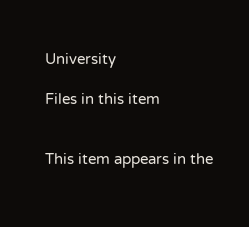University

Files in this item


This item appears in the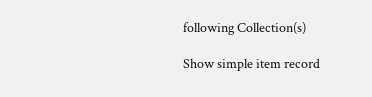following Collection(s)

Show simple item record